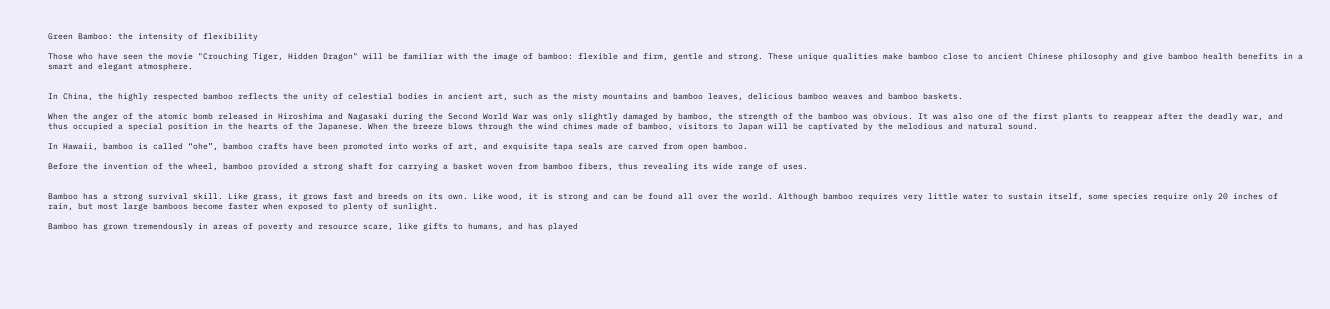Green Bamboo: the intensity of flexibility

Those who have seen the movie "Crouching Tiger, Hidden Dragon" will be familiar with the image of bamboo: flexible and firm, gentle and strong. These unique qualities make bamboo close to ancient Chinese philosophy and give bamboo health benefits in a smart and elegant atmosphere.


In China, the highly respected bamboo reflects the unity of celestial bodies in ancient art, such as the misty mountains and bamboo leaves, delicious bamboo weaves and bamboo baskets.

When the anger of the atomic bomb released in Hiroshima and Nagasaki during the Second World War was only slightly damaged by bamboo, the strength of the bamboo was obvious. It was also one of the first plants to reappear after the deadly war, and thus occupied a special position in the hearts of the Japanese. When the breeze blows through the wind chimes made of bamboo, visitors to Japan will be captivated by the melodious and natural sound.

In Hawaii, bamboo is called “ohe”, bamboo crafts have been promoted into works of art, and exquisite tapa seals are carved from open bamboo.

Before the invention of the wheel, bamboo provided a strong shaft for carrying a basket woven from bamboo fibers, thus revealing its wide range of uses.


Bamboo has a strong survival skill. Like grass, it grows fast and breeds on its own. Like wood, it is strong and can be found all over the world. Although bamboo requires very little water to sustain itself, some species require only 20 inches of rain, but most large bamboos become faster when exposed to plenty of sunlight.

Bamboo has grown tremendously in areas of poverty and resource scare, like gifts to humans, and has played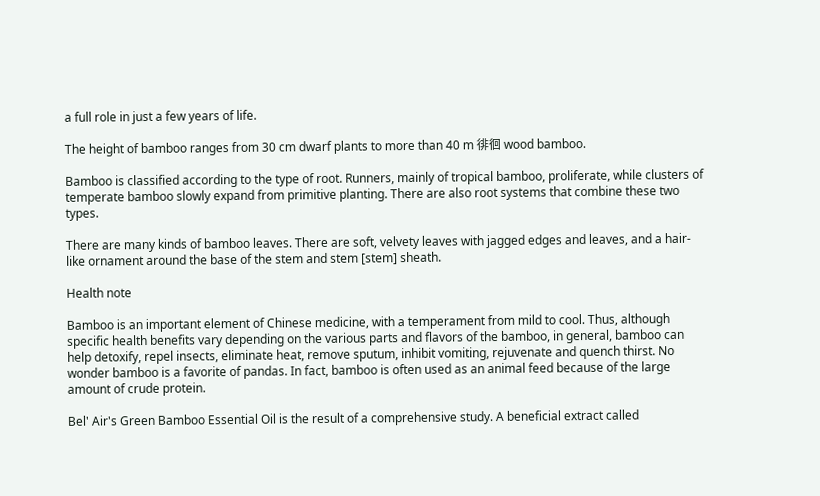a full role in just a few years of life.

The height of bamboo ranges from 30 cm dwarf plants to more than 40 m 徘徊 wood bamboo.

Bamboo is classified according to the type of root. Runners, mainly of tropical bamboo, proliferate, while clusters of temperate bamboo slowly expand from primitive planting. There are also root systems that combine these two types.

There are many kinds of bamboo leaves. There are soft, velvety leaves with jagged edges and leaves, and a hair-like ornament around the base of the stem and stem [stem] sheath.

Health note

Bamboo is an important element of Chinese medicine, with a temperament from mild to cool. Thus, although specific health benefits vary depending on the various parts and flavors of the bamboo, in general, bamboo can help detoxify, repel insects, eliminate heat, remove sputum, inhibit vomiting, rejuvenate and quench thirst. No wonder bamboo is a favorite of pandas. In fact, bamboo is often used as an animal feed because of the large amount of crude protein.

Bel' Air's Green Bamboo Essential Oil is the result of a comprehensive study. A beneficial extract called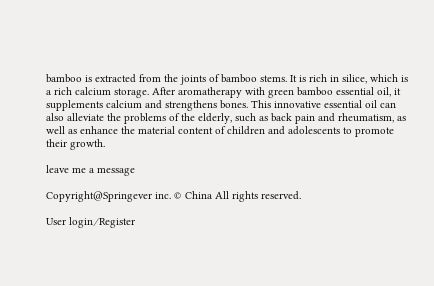bamboo is extracted from the joints of bamboo stems. It is rich in silice, which is a rich calcium storage. After aromatherapy with green bamboo essential oil, it supplements calcium and strengthens bones. This innovative essential oil can also alleviate the problems of the elderly, such as back pain and rheumatism, as well as enhance the material content of children and adolescents to promote their growth.

leave me a message

Copyright@Springever inc. © China All rights reserved.

User login ⁄ Register